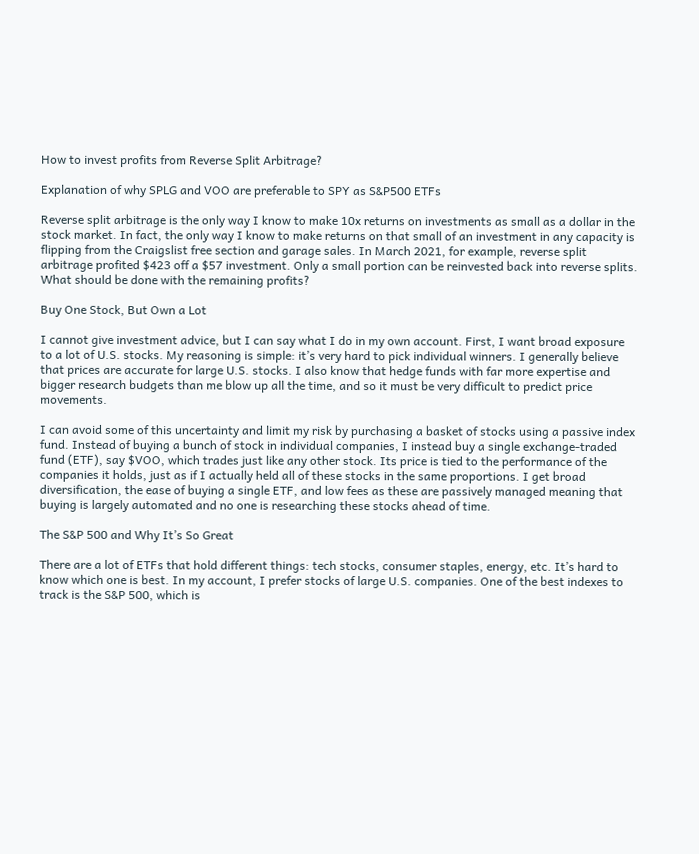How to invest profits from Reverse Split Arbitrage?

Explanation of why SPLG and VOO are preferable to SPY as S&P500 ETFs

Reverse split arbitrage is the only way I know to make 10x returns on investments as small as a dollar in the stock market. In fact, the only way I know to make returns on that small of an investment in any capacity is flipping from the Craigslist free section and garage sales. In March 2021, for example, reverse split arbitrage profited $423 off a $57 investment. Only a small portion can be reinvested back into reverse splits. What should be done with the remaining profits?

Buy One Stock, But Own a Lot

I cannot give investment advice, but I can say what I do in my own account. First, I want broad exposure to a lot of U.S. stocks. My reasoning is simple: it’s very hard to pick individual winners. I generally believe that prices are accurate for large U.S. stocks. I also know that hedge funds with far more expertise and bigger research budgets than me blow up all the time, and so it must be very difficult to predict price movements.

I can avoid some of this uncertainty and limit my risk by purchasing a basket of stocks using a passive index fund. Instead of buying a bunch of stock in individual companies, I instead buy a single exchange-traded fund (ETF), say $VOO, which trades just like any other stock. Its price is tied to the performance of the companies it holds, just as if I actually held all of these stocks in the same proportions. I get broad diversification, the ease of buying a single ETF, and low fees as these are passively managed meaning that buying is largely automated and no one is researching these stocks ahead of time.

The S&P 500 and Why It’s So Great

There are a lot of ETFs that hold different things: tech stocks, consumer staples, energy, etc. It’s hard to know which one is best. In my account, I prefer stocks of large U.S. companies. One of the best indexes to track is the S&P 500, which is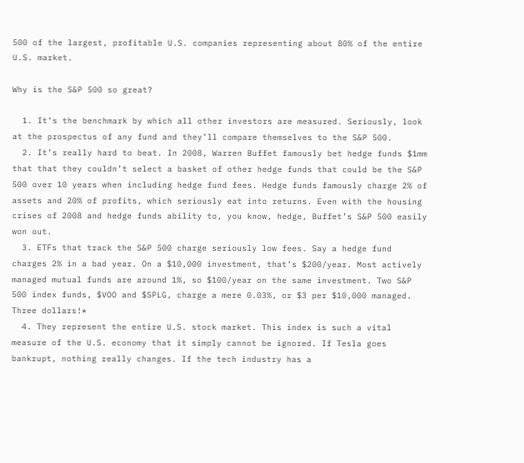500 of the largest, profitable U.S. companies representing about 80% of the entire U.S. market.

Why is the S&P 500 so great?

  1. It’s the benchmark by which all other investors are measured. Seriously, look at the prospectus of any fund and they’ll compare themselves to the S&P 500.
  2. It’s really hard to beat. In 2008, Warren Buffet famously bet hedge funds $1mm that that they couldn’t select a basket of other hedge funds that could be the S&P 500 over 10 years when including hedge fund fees. Hedge funds famously charge 2% of assets and 20% of profits, which seriously eat into returns. Even with the housing crises of 2008 and hedge funds ability to, you know, hedge, Buffet’s S&P 500 easily won out.
  3. ETFs that track the S&P 500 charge seriously low fees. Say a hedge fund charges 2% in a bad year. On a $10,000 investment, that’s $200/year. Most actively managed mutual funds are around 1%, so $100/year on the same investment. Two S&P 500 index funds, $VOO and $SPLG, charge a mere 0.03%, or $3 per $10,000 managed. Three dollars!*
  4. They represent the entire U.S. stock market. This index is such a vital measure of the U.S. economy that it simply cannot be ignored. If Tesla goes bankrupt, nothing really changes. If the tech industry has a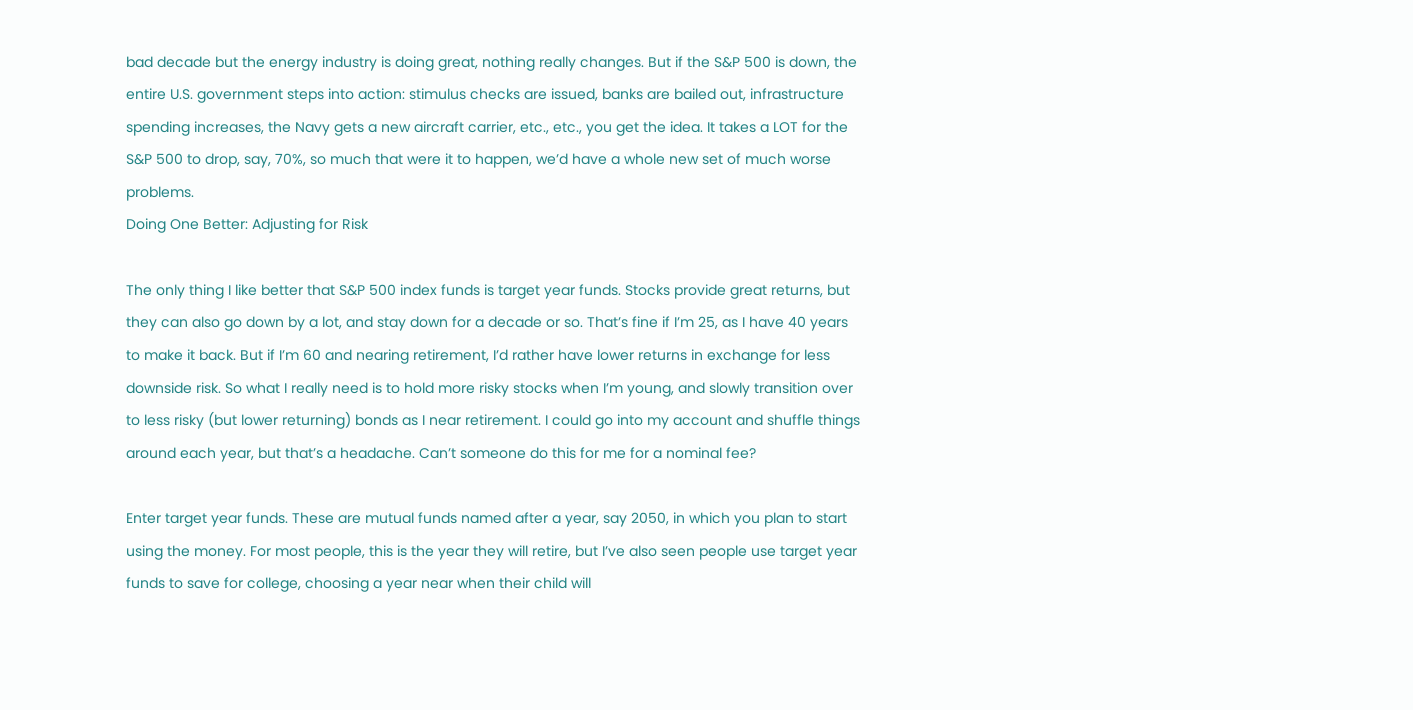bad decade but the energy industry is doing great, nothing really changes. But if the S&P 500 is down, the entire U.S. government steps into action: stimulus checks are issued, banks are bailed out, infrastructure spending increases, the Navy gets a new aircraft carrier, etc., etc., you get the idea. It takes a LOT for the S&P 500 to drop, say, 70%, so much that were it to happen, we’d have a whole new set of much worse problems.
Doing One Better: Adjusting for Risk

The only thing I like better that S&P 500 index funds is target year funds. Stocks provide great returns, but they can also go down by a lot, and stay down for a decade or so. That’s fine if I’m 25, as I have 40 years to make it back. But if I’m 60 and nearing retirement, I’d rather have lower returns in exchange for less downside risk. So what I really need is to hold more risky stocks when I’m young, and slowly transition over to less risky (but lower returning) bonds as I near retirement. I could go into my account and shuffle things around each year, but that’s a headache. Can’t someone do this for me for a nominal fee?

Enter target year funds. These are mutual funds named after a year, say 2050, in which you plan to start using the money. For most people, this is the year they will retire, but I’ve also seen people use target year funds to save for college, choosing a year near when their child will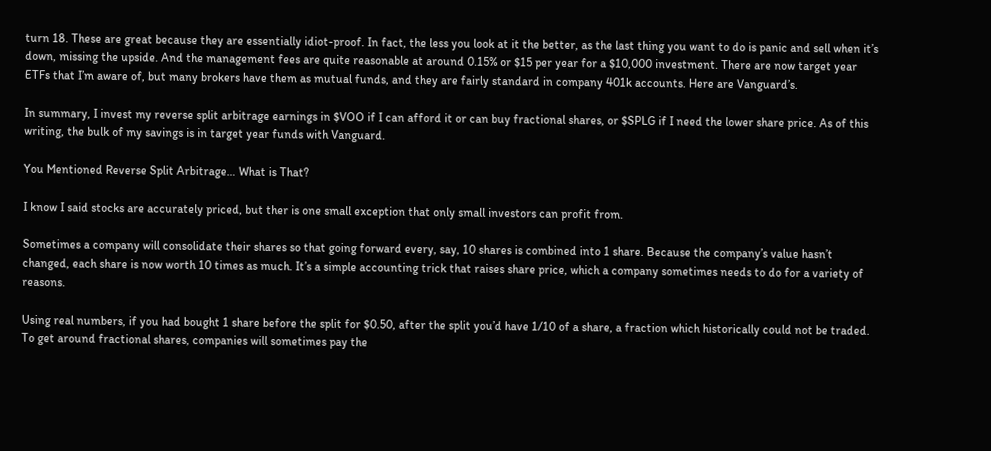turn 18. These are great because they are essentially idiot-proof. In fact, the less you look at it the better, as the last thing you want to do is panic and sell when it’s down, missing the upside. And the management fees are quite reasonable at around 0.15% or $15 per year for a $10,000 investment. There are now target year ETFs that I’m aware of, but many brokers have them as mutual funds, and they are fairly standard in company 401k accounts. Here are Vanguard’s.

In summary, I invest my reverse split arbitrage earnings in $VOO if I can afford it or can buy fractional shares, or $SPLG if I need the lower share price. As of this writing, the bulk of my savings is in target year funds with Vanguard.

You Mentioned Reverse Split Arbitrage… What is That?

I know I said stocks are accurately priced, but ther is one small exception that only small investors can profit from.

Sometimes a company will consolidate their shares so that going forward every, say, 10 shares is combined into 1 share. Because the company’s value hasn’t changed, each share is now worth 10 times as much. It’s a simple accounting trick that raises share price, which a company sometimes needs to do for a variety of reasons.

Using real numbers, if you had bought 1 share before the split for $0.50, after the split you’d have 1/10 of a share, a fraction which historically could not be traded. To get around fractional shares, companies will sometimes pay the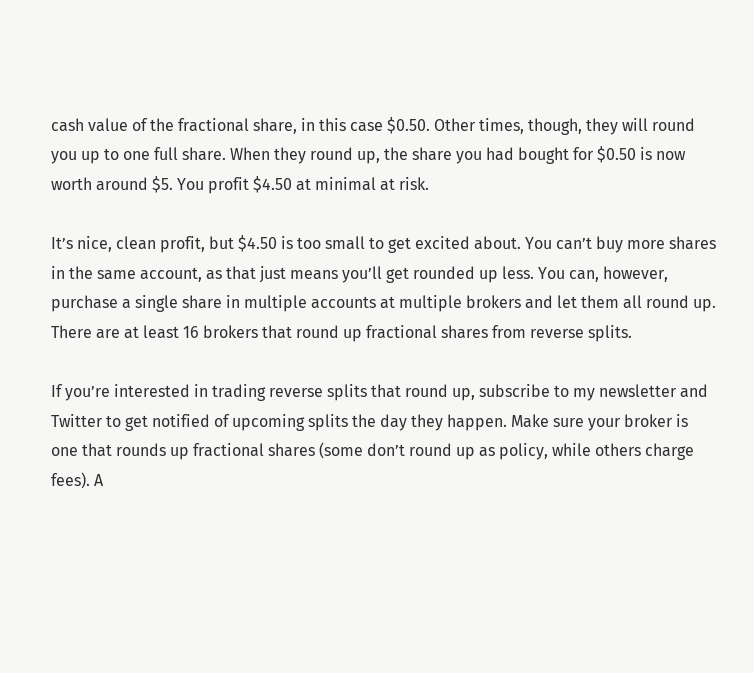cash value of the fractional share, in this case $0.50. Other times, though, they will round you up to one full share. When they round up, the share you had bought for $0.50 is now worth around $5. You profit $4.50 at minimal at risk.

It’s nice, clean profit, but $4.50 is too small to get excited about. You can’t buy more shares in the same account, as that just means you’ll get rounded up less. You can, however, purchase a single share in multiple accounts at multiple brokers and let them all round up. There are at least 16 brokers that round up fractional shares from reverse splits.

If you’re interested in trading reverse splits that round up, subscribe to my newsletter and Twitter to get notified of upcoming splits the day they happen. Make sure your broker is one that rounds up fractional shares (some don’t round up as policy, while others charge fees). A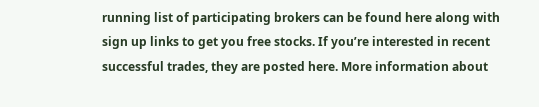running list of participating brokers can be found here along with sign up links to get you free stocks. If you’re interested in recent successful trades, they are posted here. More information about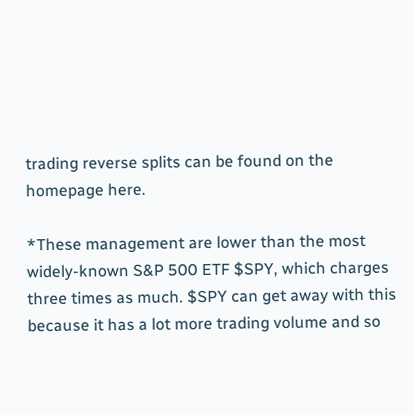trading reverse splits can be found on the homepage here.

*These management are lower than the most widely-known S&P 500 ETF $SPY, which charges three times as much. $SPY can get away with this because it has a lot more trading volume and so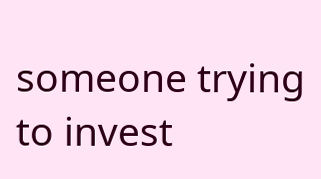someone trying to invest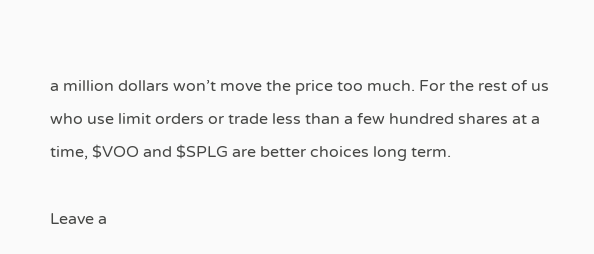a million dollars won’t move the price too much. For the rest of us who use limit orders or trade less than a few hundred shares at a time, $VOO and $SPLG are better choices long term.

Leave a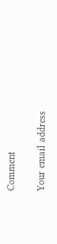Comment

Your email address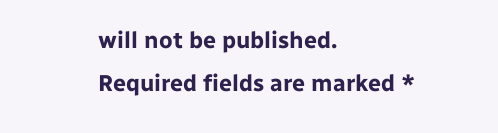will not be published. Required fields are marked *